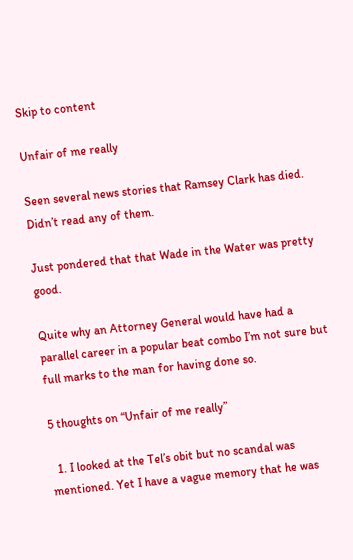Skip to content

Unfair of me really

Seen several news stories that Ramsey Clark has died. Didn’t read any of them.

Just pondered that that Wade in the Water was pretty good.

Quite why an Attorney General would have had a parallel career in a popular beat combo I’m not sure but full marks to the man for having done so.

5 thoughts on “Unfair of me really”

  1. I looked at the Tel’s obit but no scandal was mentioned. Yet I have a vague memory that he was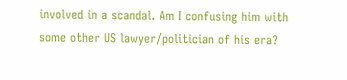involved in a scandal. Am I confusing him with some other US lawyer/politician of his era?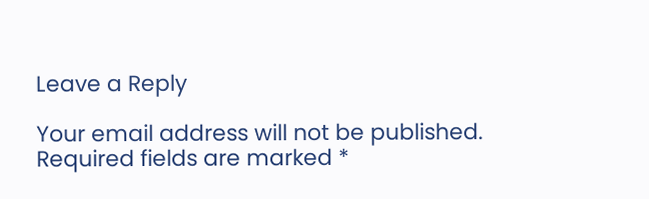Leave a Reply

Your email address will not be published. Required fields are marked *